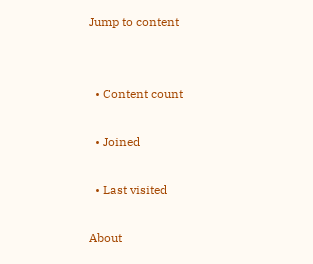Jump to content


  • Content count

  • Joined

  • Last visited

About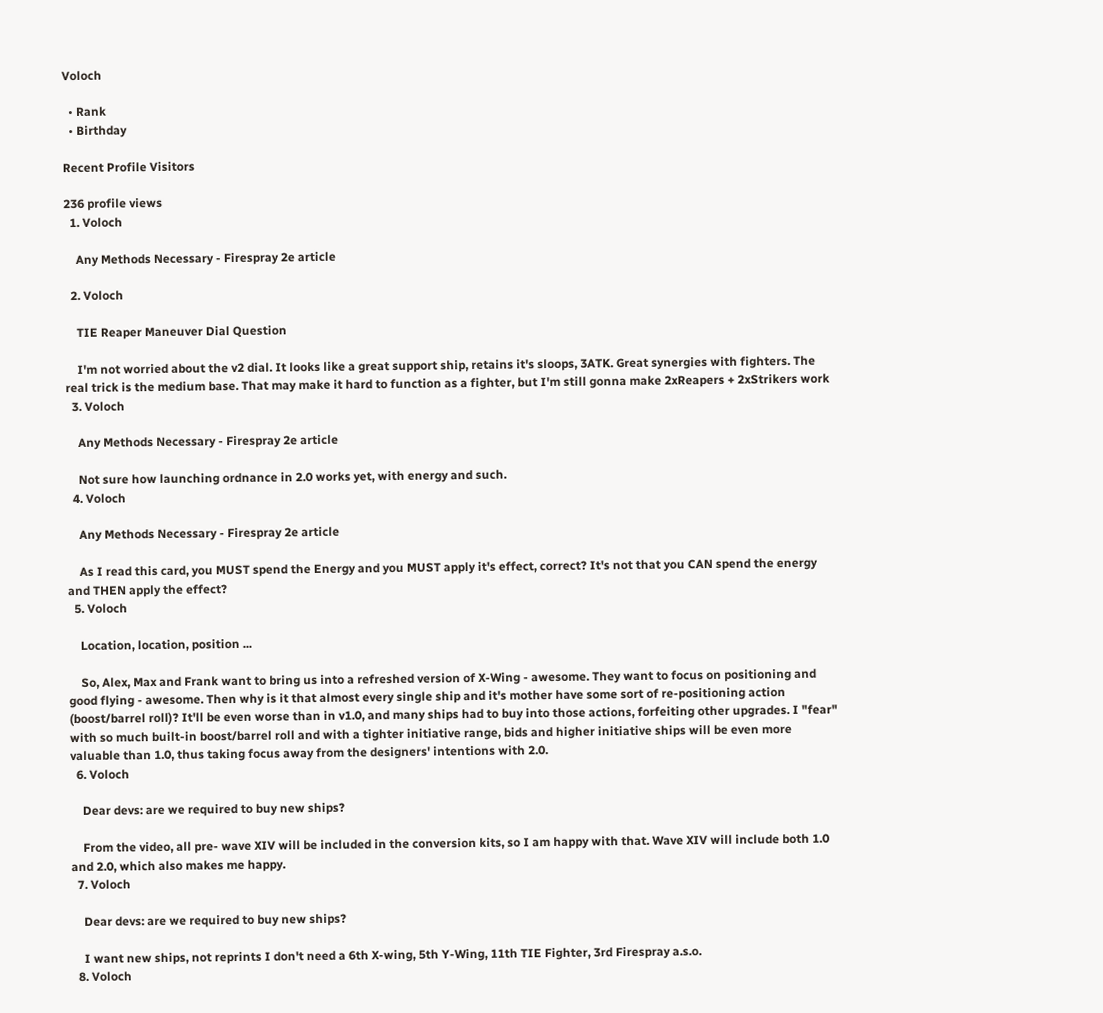Voloch

  • Rank
  • Birthday

Recent Profile Visitors

236 profile views
  1. Voloch

    Any Methods Necessary - Firespray 2e article

  2. Voloch

    TIE Reaper Maneuver Dial Question

    I'm not worried about the v2 dial. It looks like a great support ship, retains it's sloops, 3ATK. Great synergies with fighters. The real trick is the medium base. That may make it hard to function as a fighter, but I'm still gonna make 2xReapers + 2xStrikers work
  3. Voloch

    Any Methods Necessary - Firespray 2e article

    Not sure how launching ordnance in 2.0 works yet, with energy and such.
  4. Voloch

    Any Methods Necessary - Firespray 2e article

    As I read this card, you MUST spend the Energy and you MUST apply it's effect, correct? It's not that you CAN spend the energy and THEN apply the effect?
  5. Voloch

    Location, location, position ...

    So, Alex, Max and Frank want to bring us into a refreshed version of X-Wing - awesome. They want to focus on positioning and good flying - awesome. Then why is it that almost every single ship and it's mother have some sort of re-positioning action (boost/barrel roll)? It'll be even worse than in v1.0, and many ships had to buy into those actions, forfeiting other upgrades. I "fear" with so much built-in boost/barrel roll and with a tighter initiative range, bids and higher initiative ships will be even more valuable than 1.0, thus taking focus away from the designers' intentions with 2.0.
  6. Voloch

    Dear devs: are we required to buy new ships?

    From the video, all pre- wave XIV will be included in the conversion kits, so I am happy with that. Wave XIV will include both 1.0 and 2.0, which also makes me happy.
  7. Voloch

    Dear devs: are we required to buy new ships?

    I want new ships, not reprints I don't need a 6th X-wing, 5th Y-Wing, 11th TIE Fighter, 3rd Firespray a.s.o.
  8. Voloch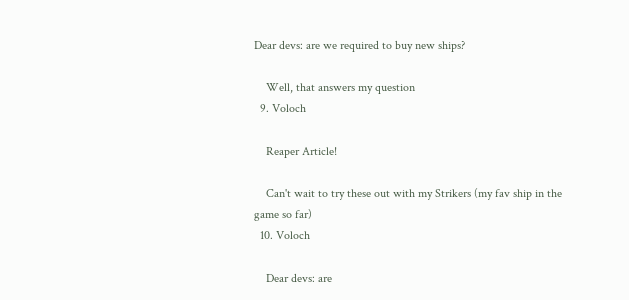Dear devs: are we required to buy new ships?

    Well, that answers my question
  9. Voloch

    Reaper Article!

    Can't wait to try these out with my Strikers (my fav ship in the game so far)
  10. Voloch

    Dear devs: are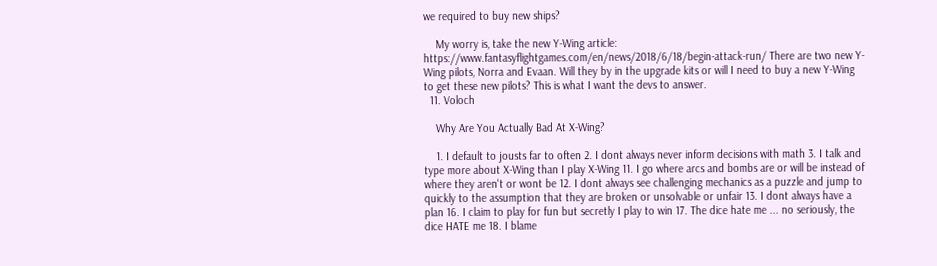we required to buy new ships?

    My worry is, take the new Y-Wing article: https://www.fantasyflightgames.com/en/news/2018/6/18/begin-attack-run/ There are two new Y-Wing pilots, Norra and Evaan. Will they by in the upgrade kits or will I need to buy a new Y-Wing to get these new pilots? This is what I want the devs to answer.
  11. Voloch

    Why Are You Actually Bad At X-Wing?

    1. I default to jousts far to often 2. I dont always never inform decisions with math 3. I talk and type more about X-Wing than I play X-Wing 11. I go where arcs and bombs are or will be instead of where they aren't or wont be 12. I dont always see challenging mechanics as a puzzle and jump to quickly to the assumption that they are broken or unsolvable or unfair 13. I dont always have a plan 16. I claim to play for fun but secretly I play to win 17. The dice hate me ... no seriously, the dice HATE me 18. I blame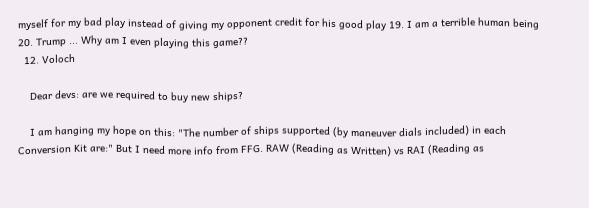myself for my bad play instead of giving my opponent credit for his good play 19. I am a terrible human being 20. Trump ... Why am I even playing this game??
  12. Voloch

    Dear devs: are we required to buy new ships?

    I am hanging my hope on this: "The number of ships supported (by maneuver dials included) in each Conversion Kit are:" But I need more info from FFG. RAW (Reading as Written) vs RAI (Reading as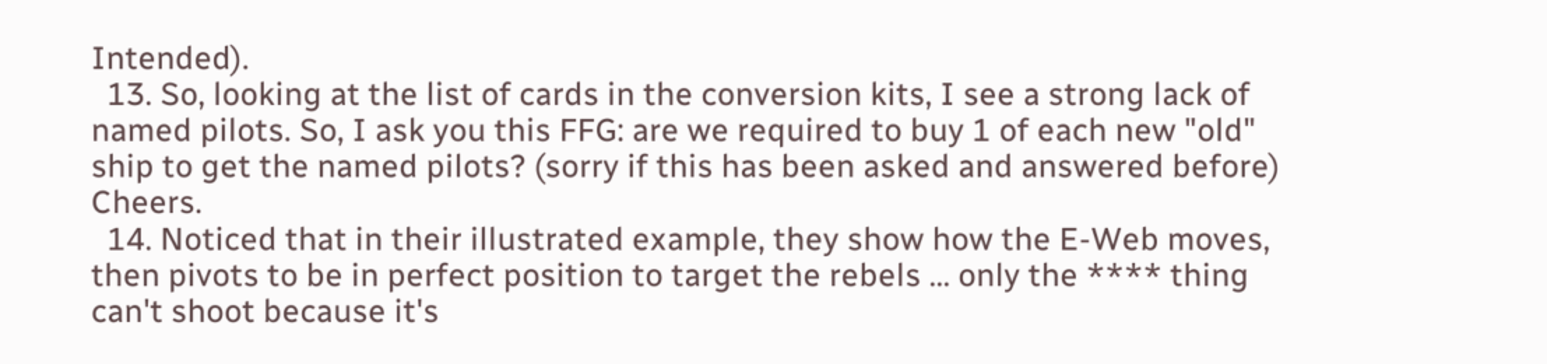Intended).
  13. So, looking at the list of cards in the conversion kits, I see a strong lack of named pilots. So, I ask you this FFG: are we required to buy 1 of each new "old" ship to get the named pilots? (sorry if this has been asked and answered before) Cheers.
  14. Noticed that in their illustrated example, they show how the E-Web moves, then pivots to be in perfect position to target the rebels ... only the **** thing can't shoot because it's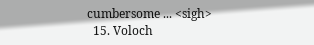cumbersome ... <sigh>
  15. Voloch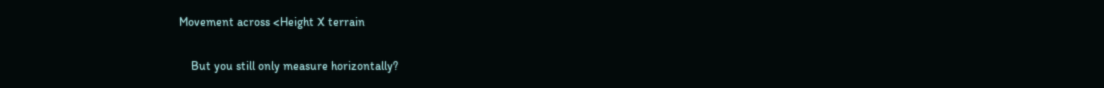Movement across <Height X terrain

    But you still only measure horizontally?